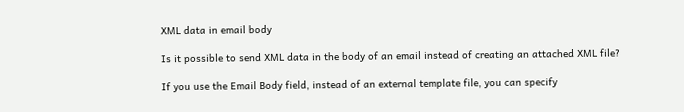XML data in email body

Is it possible to send XML data in the body of an email instead of creating an attached XML file?

If you use the Email Body field, instead of an external template file, you can specify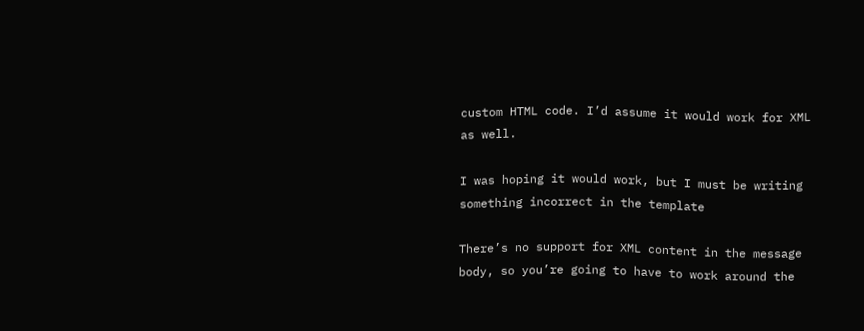custom HTML code. I’d assume it would work for XML as well.

I was hoping it would work, but I must be writing something incorrect in the template

There’s no support for XML content in the message body, so you’re going to have to work around the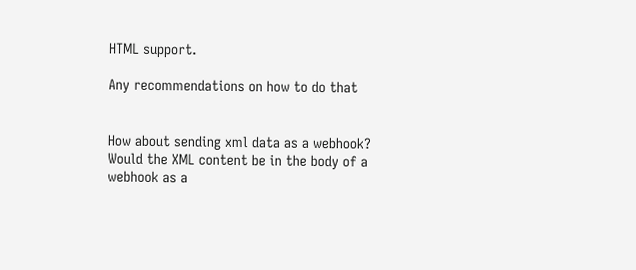HTML support.

Any recommendations on how to do that


How about sending xml data as a webhook? Would the XML content be in the body of a webhook as a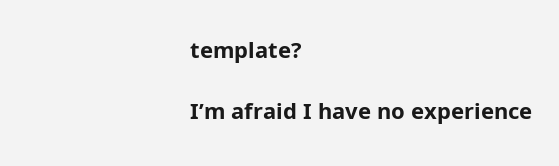template?

I’m afraid I have no experience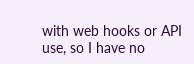with web hooks or API use, so I have no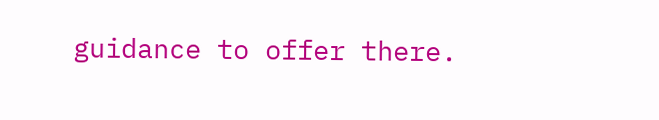guidance to offer there.